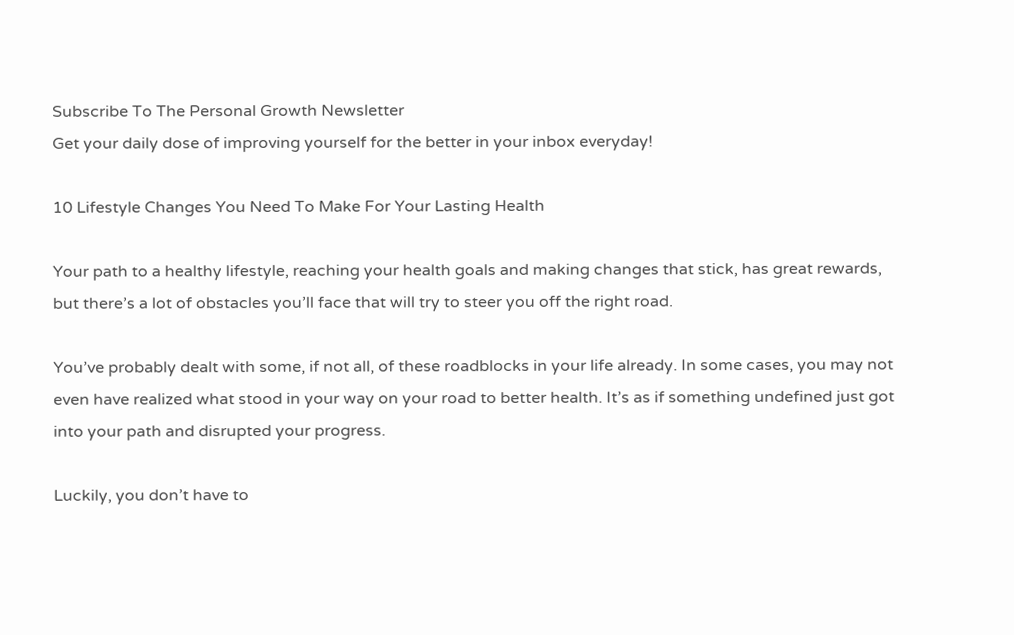Subscribe To The Personal Growth Newsletter
Get your daily dose of improving yourself for the better in your inbox everyday!

10 Lifestyle Changes You Need To Make For Your Lasting Health

Your path to a healthy lifestyle, reaching your health goals and making changes that stick, has great rewards, but there’s a lot of obstacles you’ll face that will try to steer you off the right road.

You’ve probably dealt with some, if not all, of these roadblocks in your life already. In some cases, you may not even have realized what stood in your way on your road to better health. It’s as if something undefined just got into your path and disrupted your progress.

Luckily, you don’t have to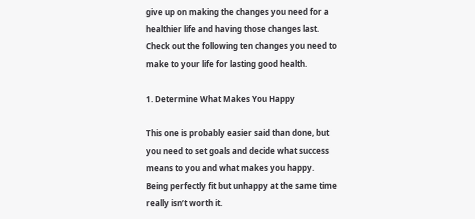give up on making the changes you need for a healthier life and having those changes last. Check out the following ten changes you need to make to your life for lasting good health.

1. Determine What Makes You Happy

This one is probably easier said than done, but you need to set goals and decide what success means to you and what makes you happy. Being perfectly fit but unhappy at the same time really isn’t worth it.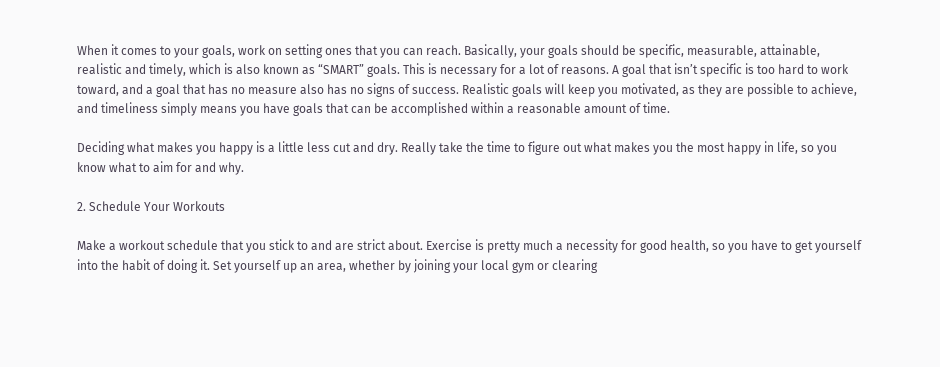When it comes to your goals, work on setting ones that you can reach. Basically, your goals should be specific, measurable, attainable, realistic and timely, which is also known as “SMART” goals. This is necessary for a lot of reasons. A goal that isn’t specific is too hard to work toward, and a goal that has no measure also has no signs of success. Realistic goals will keep you motivated, as they are possible to achieve, and timeliness simply means you have goals that can be accomplished within a reasonable amount of time.

Deciding what makes you happy is a little less cut and dry. Really take the time to figure out what makes you the most happy in life, so you know what to aim for and why.

2. Schedule Your Workouts

Make a workout schedule that you stick to and are strict about. Exercise is pretty much a necessity for good health, so you have to get yourself into the habit of doing it. Set yourself up an area, whether by joining your local gym or clearing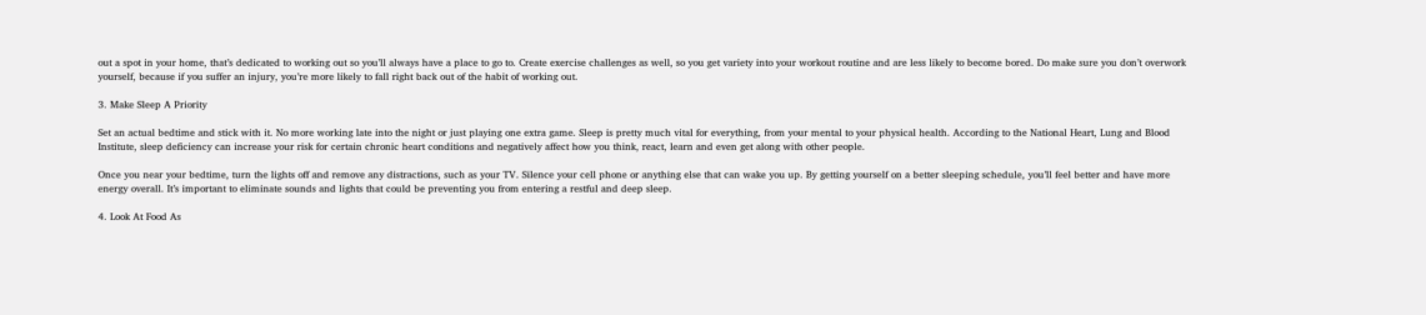out a spot in your home, that’s dedicated to working out so you’ll always have a place to go to. Create exercise challenges as well, so you get variety into your workout routine and are less likely to become bored. Do make sure you don’t overwork yourself, because if you suffer an injury, you’re more likely to fall right back out of the habit of working out.

3. Make Sleep A Priority

Set an actual bedtime and stick with it. No more working late into the night or just playing one extra game. Sleep is pretty much vital for everything, from your mental to your physical health. According to the National Heart, Lung and Blood Institute, sleep deficiency can increase your risk for certain chronic heart conditions and negatively affect how you think, react, learn and even get along with other people.

Once you near your bedtime, turn the lights off and remove any distractions, such as your TV. Silence your cell phone or anything else that can wake you up. By getting yourself on a better sleeping schedule, you’ll feel better and have more energy overall. It’s important to eliminate sounds and lights that could be preventing you from entering a restful and deep sleep.

4. Look At Food As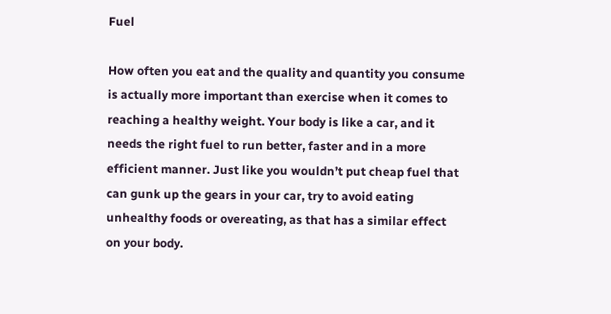Fuel

How often you eat and the quality and quantity you consume is actually more important than exercise when it comes to reaching a healthy weight. Your body is like a car, and it needs the right fuel to run better, faster and in a more efficient manner. Just like you wouldn’t put cheap fuel that can gunk up the gears in your car, try to avoid eating unhealthy foods or overeating, as that has a similar effect on your body.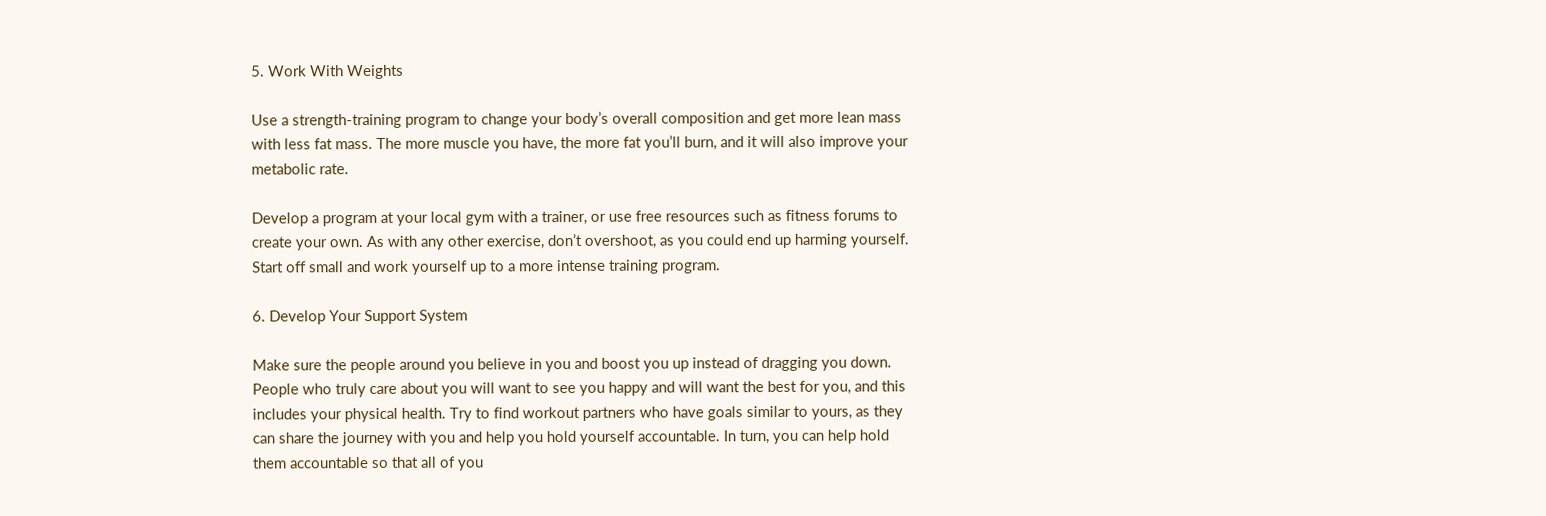5. Work With Weights

Use a strength-training program to change your body’s overall composition and get more lean mass with less fat mass. The more muscle you have, the more fat you’ll burn, and it will also improve your metabolic rate.

Develop a program at your local gym with a trainer, or use free resources such as fitness forums to create your own. As with any other exercise, don’t overshoot, as you could end up harming yourself. Start off small and work yourself up to a more intense training program.

6. Develop Your Support System

Make sure the people around you believe in you and boost you up instead of dragging you down. People who truly care about you will want to see you happy and will want the best for you, and this includes your physical health. Try to find workout partners who have goals similar to yours, as they can share the journey with you and help you hold yourself accountable. In turn, you can help hold them accountable so that all of you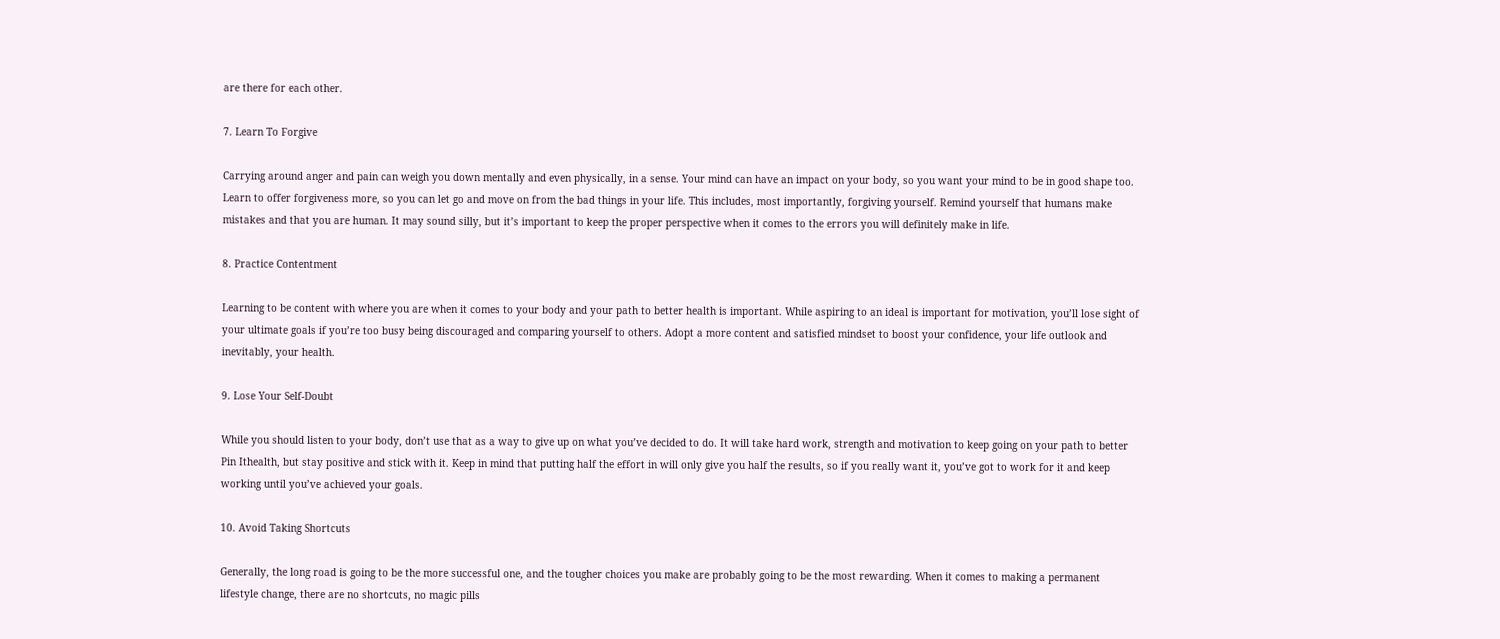are there for each other.

7. Learn To Forgive

Carrying around anger and pain can weigh you down mentally and even physically, in a sense. Your mind can have an impact on your body, so you want your mind to be in good shape too. Learn to offer forgiveness more, so you can let go and move on from the bad things in your life. This includes, most importantly, forgiving yourself. Remind yourself that humans make mistakes and that you are human. It may sound silly, but it’s important to keep the proper perspective when it comes to the errors you will definitely make in life.

8. Practice Contentment

Learning to be content with where you are when it comes to your body and your path to better health is important. While aspiring to an ideal is important for motivation, you’ll lose sight of your ultimate goals if you’re too busy being discouraged and comparing yourself to others. Adopt a more content and satisfied mindset to boost your confidence, your life outlook and inevitably, your health.

9. Lose Your Self-Doubt

While you should listen to your body, don’t use that as a way to give up on what you’ve decided to do. It will take hard work, strength and motivation to keep going on your path to better Pin Ithealth, but stay positive and stick with it. Keep in mind that putting half the effort in will only give you half the results, so if you really want it, you’ve got to work for it and keep working until you’ve achieved your goals.

10. Avoid Taking Shortcuts

Generally, the long road is going to be the more successful one, and the tougher choices you make are probably going to be the most rewarding. When it comes to making a permanent lifestyle change, there are no shortcuts, no magic pills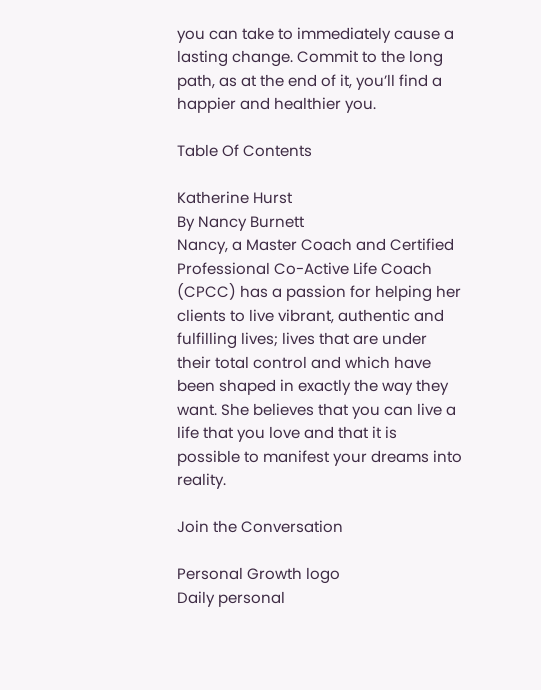you can take to immediately cause a lasting change. Commit to the long path, as at the end of it, you’ll find a happier and healthier you.

Table Of Contents

Katherine Hurst
By Nancy Burnett
Nancy, a Master Coach and Certified Professional Co-Active Life Coach (CPCC) has a passion for helping her clients to live vibrant, authentic and fulfilling lives; lives that are under their total control and which have been shaped in exactly the way they want. She believes that you can live a life that you love and that it is possible to manifest your dreams into reality.

Join the Conversation

Personal Growth logo
Daily personal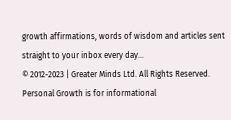growth affirmations, words of wisdom and articles sent straight to your inbox every day...
© 2012-2023 | Greater Minds Ltd. All Rights Reserved.
Personal Growth is for informational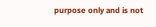purpose only and is not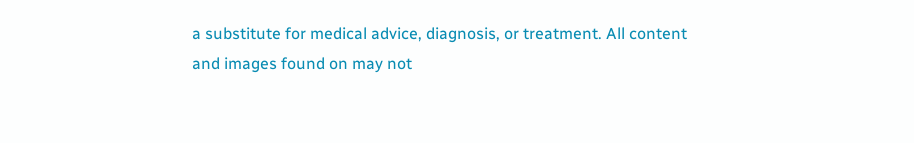a substitute for medical advice, diagnosis, or treatment. All content and images found on may not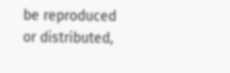be reproduced or distributed,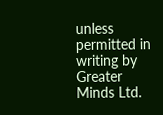unless permitted in writing by Greater Minds Ltd.